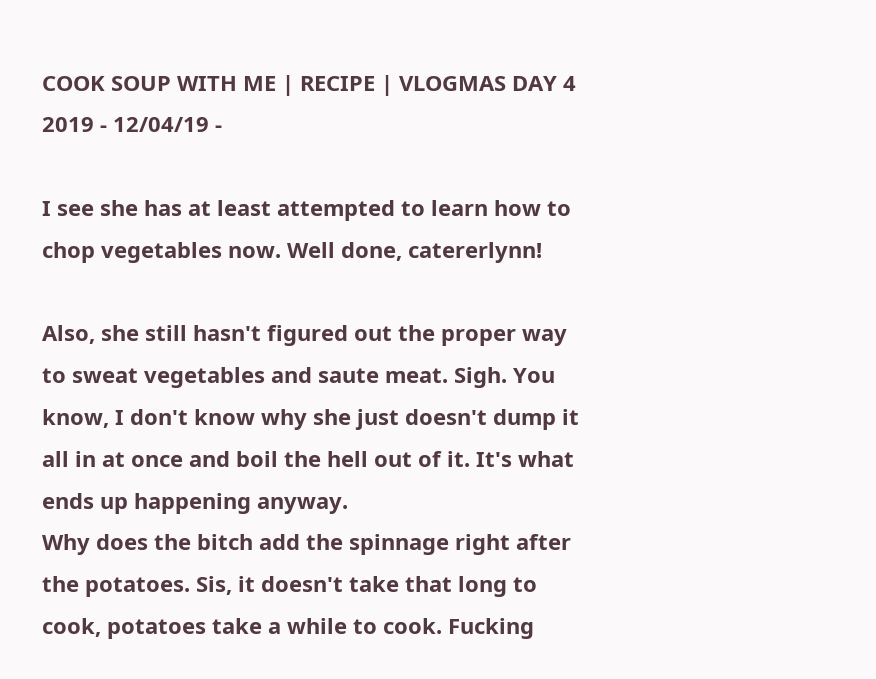COOK SOUP WITH ME | RECIPE | VLOGMAS DAY 4 2019 - 12/04/19 -

I see she has at least attempted to learn how to chop vegetables now. Well done, catererlynn!

Also, she still hasn't figured out the proper way to sweat vegetables and saute meat. Sigh. You know, I don't know why she just doesn't dump it all in at once and boil the hell out of it. It's what ends up happening anyway.
Why does the bitch add the spinnage right after the potatoes. Sis, it doesn't take that long to cook, potatoes take a while to cook. Fucking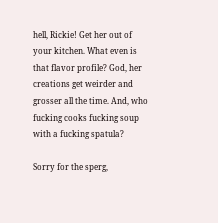hell, Rickie! Get her out of your kitchen. What even is that flavor profile? God, her creations get weirder and grosser all the time. And, who fucking cooks fucking soup with a fucking spatula?

Sorry for the sperg,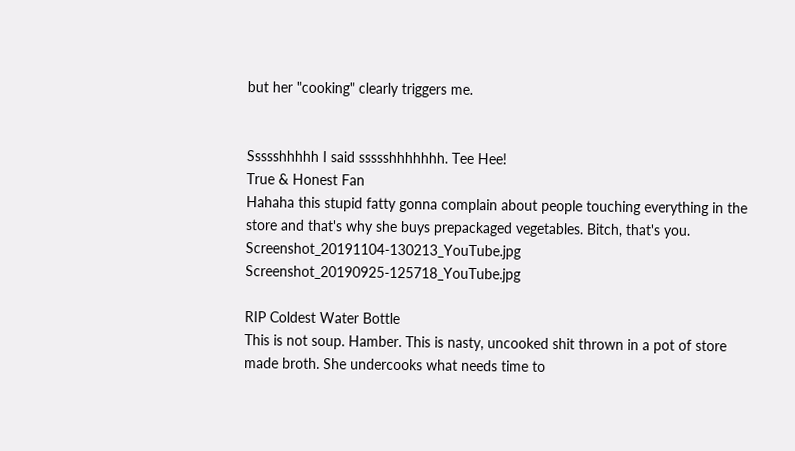but her "cooking" clearly triggers me.


Ssssshhhhh I said ssssshhhhhhh. Tee Hee!
True & Honest Fan
Hahaha this stupid fatty gonna complain about people touching everything in the store and that's why she buys prepackaged vegetables. Bitch, that's you.
Screenshot_20191104-130213_YouTube.jpg Screenshot_20190925-125718_YouTube.jpg

RIP Coldest Water Bottle
This is not soup. Hamber. This is nasty, uncooked shit thrown in a pot of store made broth. She undercooks what needs time to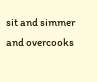sit and simmer and overcooks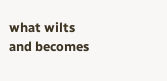what wilts and becomes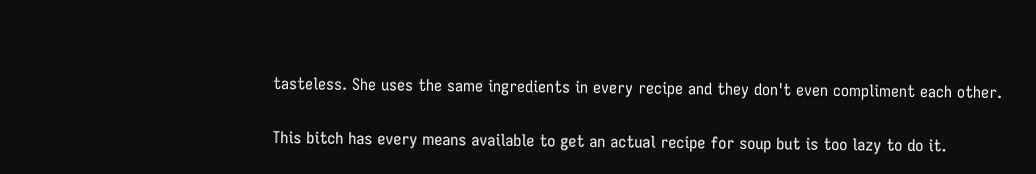tasteless. She uses the same ingredients in every recipe and they don't even compliment each other.

This bitch has every means available to get an actual recipe for soup but is too lazy to do it.